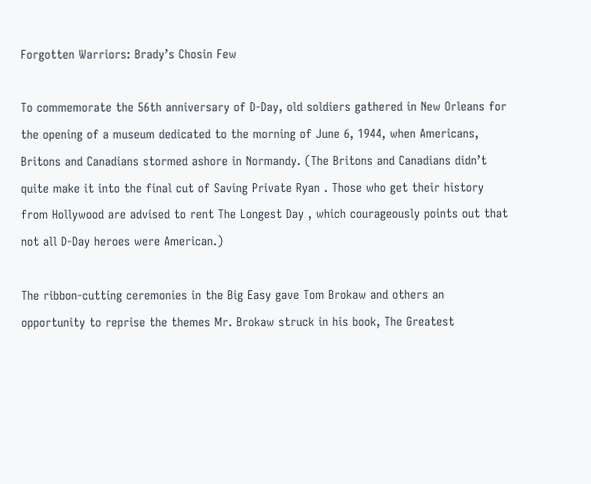Forgotten Warriors: Brady’s Chosin Few

To commemorate the 56th anniversary of D-Day, old soldiers gathered in New Orleans for the opening of a museum dedicated to the morning of June 6, 1944, when Americans, Britons and Canadians stormed ashore in Normandy. (The Britons and Canadians didn’t quite make it into the final cut of Saving Private Ryan . Those who get their history from Hollywood are advised to rent The Longest Day , which courageously points out that not all D-Day heroes were American.)

The ribbon-cutting ceremonies in the Big Easy gave Tom Brokaw and others an opportunity to reprise the themes Mr. Brokaw struck in his book, The Greatest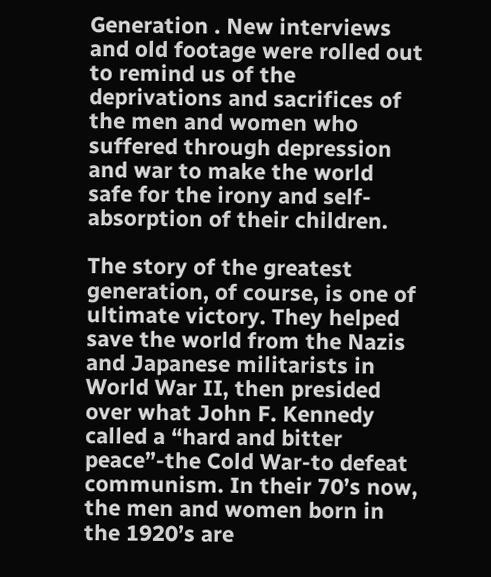Generation . New interviews and old footage were rolled out to remind us of the deprivations and sacrifices of the men and women who suffered through depression and war to make the world safe for the irony and self-absorption of their children.

The story of the greatest generation, of course, is one of ultimate victory. They helped save the world from the Nazis and Japanese militarists in World War II, then presided over what John F. Kennedy called a “hard and bitter peace”-the Cold War-to defeat communism. In their 70’s now, the men and women born in the 1920’s are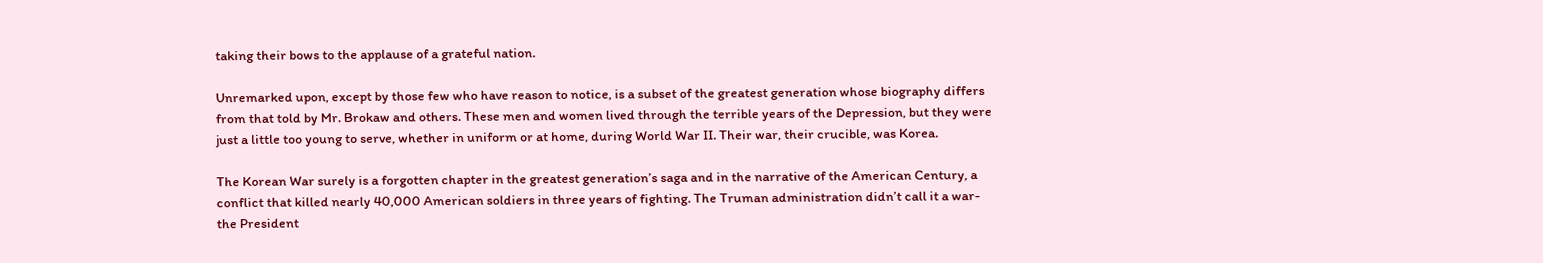taking their bows to the applause of a grateful nation.

Unremarked upon, except by those few who have reason to notice, is a subset of the greatest generation whose biography differs from that told by Mr. Brokaw and others. These men and women lived through the terrible years of the Depression, but they were just a little too young to serve, whether in uniform or at home, during World War II. Their war, their crucible, was Korea.

The Korean War surely is a forgotten chapter in the greatest generation’s saga and in the narrative of the American Century, a conflict that killed nearly 40,000 American soldiers in three years of fighting. The Truman administration didn’t call it a war-the President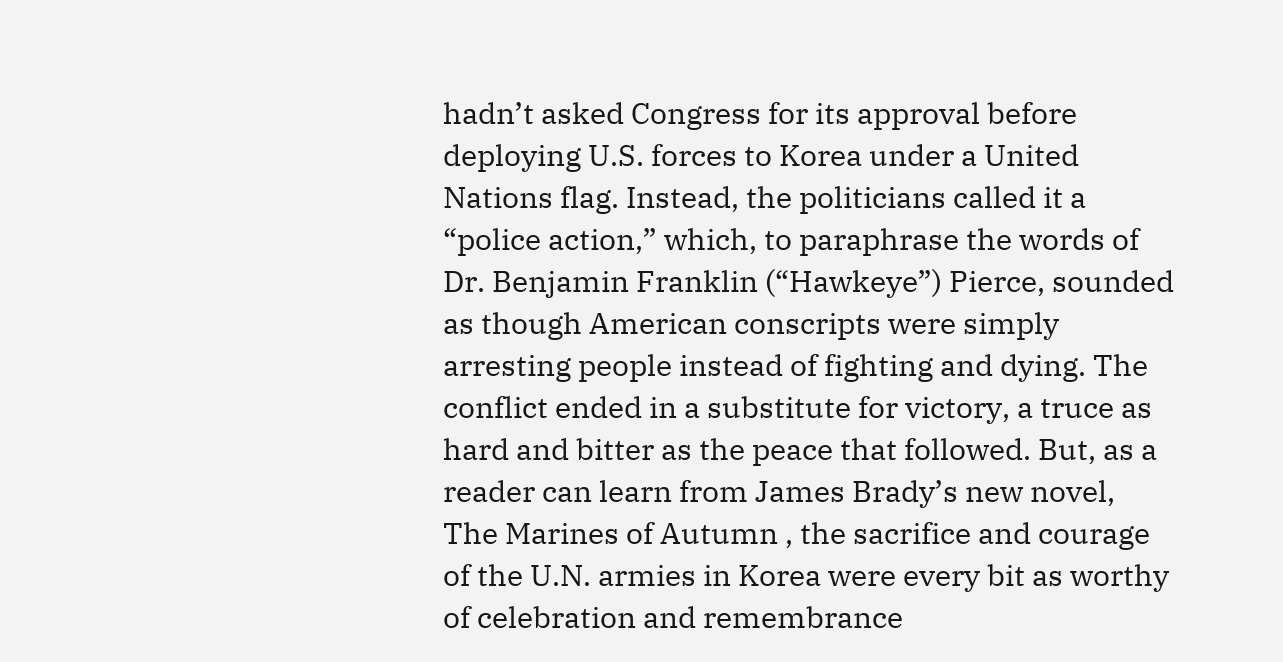hadn’t asked Congress for its approval before deploying U.S. forces to Korea under a United Nations flag. Instead, the politicians called it a “police action,” which, to paraphrase the words of Dr. Benjamin Franklin (“Hawkeye”) Pierce, sounded as though American conscripts were simply arresting people instead of fighting and dying. The conflict ended in a substitute for victory, a truce as hard and bitter as the peace that followed. But, as a reader can learn from James Brady’s new novel, The Marines of Autumn , the sacrifice and courage of the U.N. armies in Korea were every bit as worthy of celebration and remembrance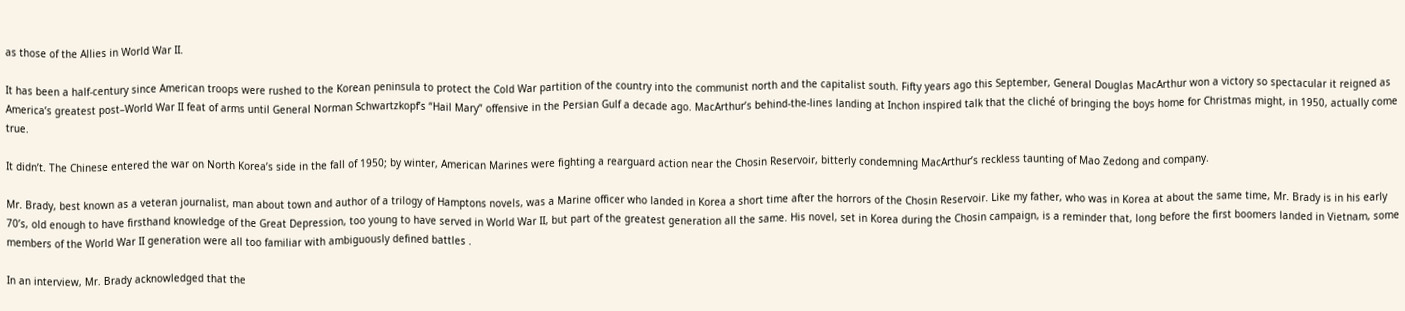as those of the Allies in World War II.

It has been a half-century since American troops were rushed to the Korean peninsula to protect the Cold War partition of the country into the communist north and the capitalist south. Fifty years ago this September, General Douglas MacArthur won a victory so spectacular it reigned as America’s greatest post–World War II feat of arms until General Norman Schwartzkopf’s “Hail Mary” offensive in the Persian Gulf a decade ago. MacArthur’s behind-the-lines landing at Inchon inspired talk that the cliché of bringing the boys home for Christmas might, in 1950, actually come true.

It didn’t. The Chinese entered the war on North Korea’s side in the fall of 1950; by winter, American Marines were fighting a rearguard action near the Chosin Reservoir, bitterly condemning MacArthur’s reckless taunting of Mao Zedong and company.

Mr. Brady, best known as a veteran journalist, man about town and author of a trilogy of Hamptons novels, was a Marine officer who landed in Korea a short time after the horrors of the Chosin Reservoir. Like my father, who was in Korea at about the same time, Mr. Brady is in his early 70’s, old enough to have firsthand knowledge of the Great Depression, too young to have served in World War II, but part of the greatest generation all the same. His novel, set in Korea during the Chosin campaign, is a reminder that, long before the first boomers landed in Vietnam, some members of the World War II generation were all too familiar with ambiguously defined battles .

In an interview, Mr. Brady acknowledged that the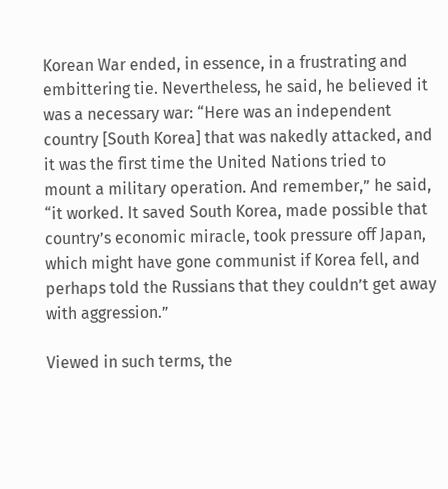Korean War ended, in essence, in a frustrating and embittering tie. Nevertheless, he said, he believed it was a necessary war: “Here was an independent country [South Korea] that was nakedly attacked, and it was the first time the United Nations tried to mount a military operation. And remember,” he said, “it worked. It saved South Korea, made possible that country’s economic miracle, took pressure off Japan, which might have gone communist if Korea fell, and perhaps told the Russians that they couldn’t get away with aggression.”

Viewed in such terms, the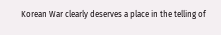Korean War clearly deserves a place in the telling of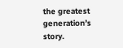the greatest generation’s story.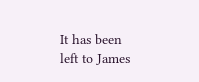It has been left to James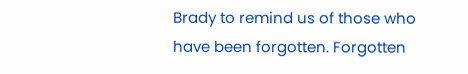Brady to remind us of those who have been forgotten. Forgotten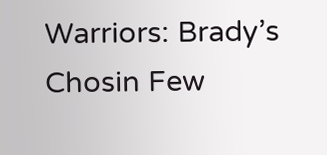Warriors: Brady’s Chosin Few